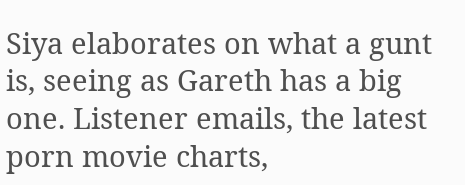Siya elaborates on what a gunt is, seeing as Gareth has a big one. Listener emails, the latest porn movie charts,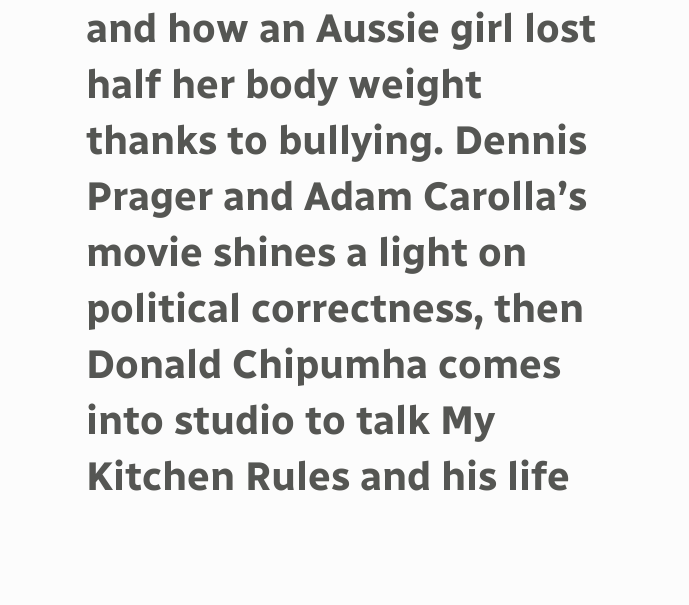and how an Aussie girl lost half her body weight thanks to bullying. Dennis Prager and Adam Carolla’s movie shines a light on political correctness, then Donald Chipumha comes into studio to talk My Kitchen Rules and his life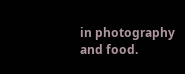in photography and food.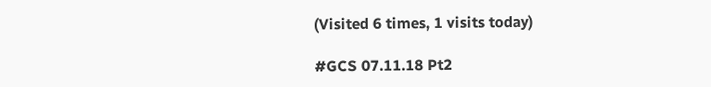(Visited 6 times, 1 visits today)

#GCS 07.11.18 Pt2